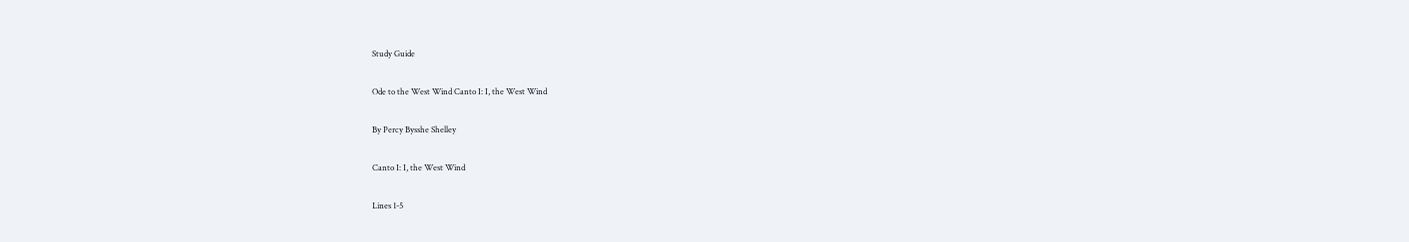Study Guide

Ode to the West Wind Canto I: I, the West Wind

By Percy Bysshe Shelley

Canto I: I, the West Wind

Lines 1-5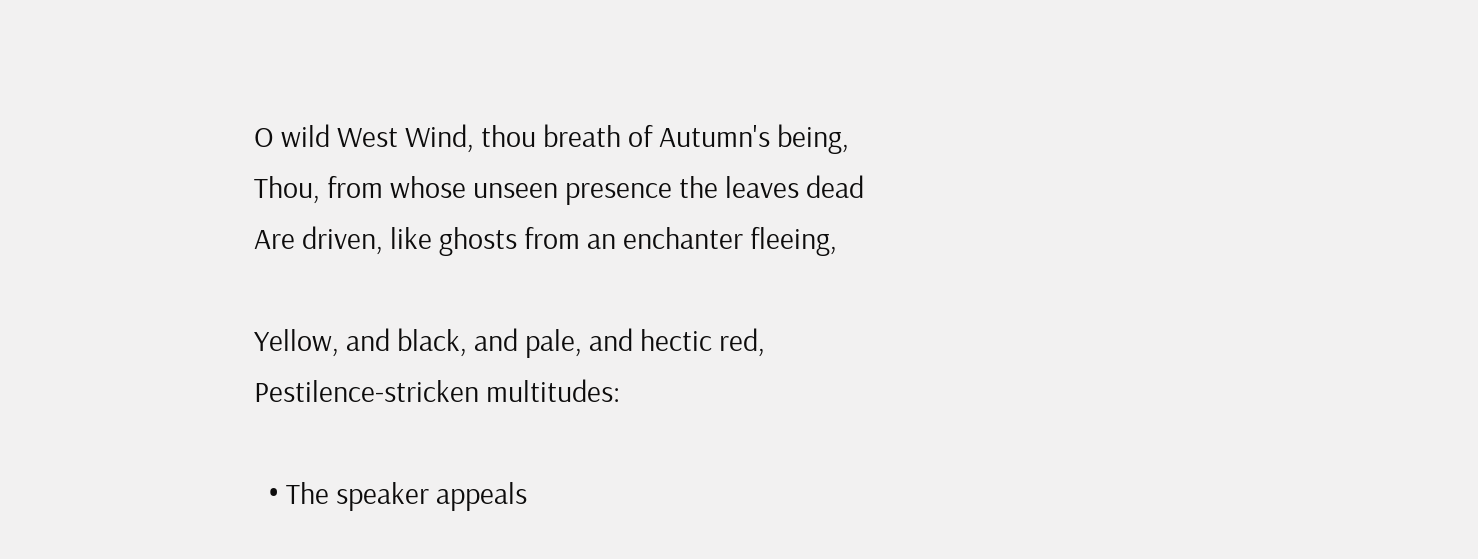O wild West Wind, thou breath of Autumn's being,
Thou, from whose unseen presence the leaves dead
Are driven, like ghosts from an enchanter fleeing,

Yellow, and black, and pale, and hectic red,
Pestilence-stricken multitudes:

  • The speaker appeals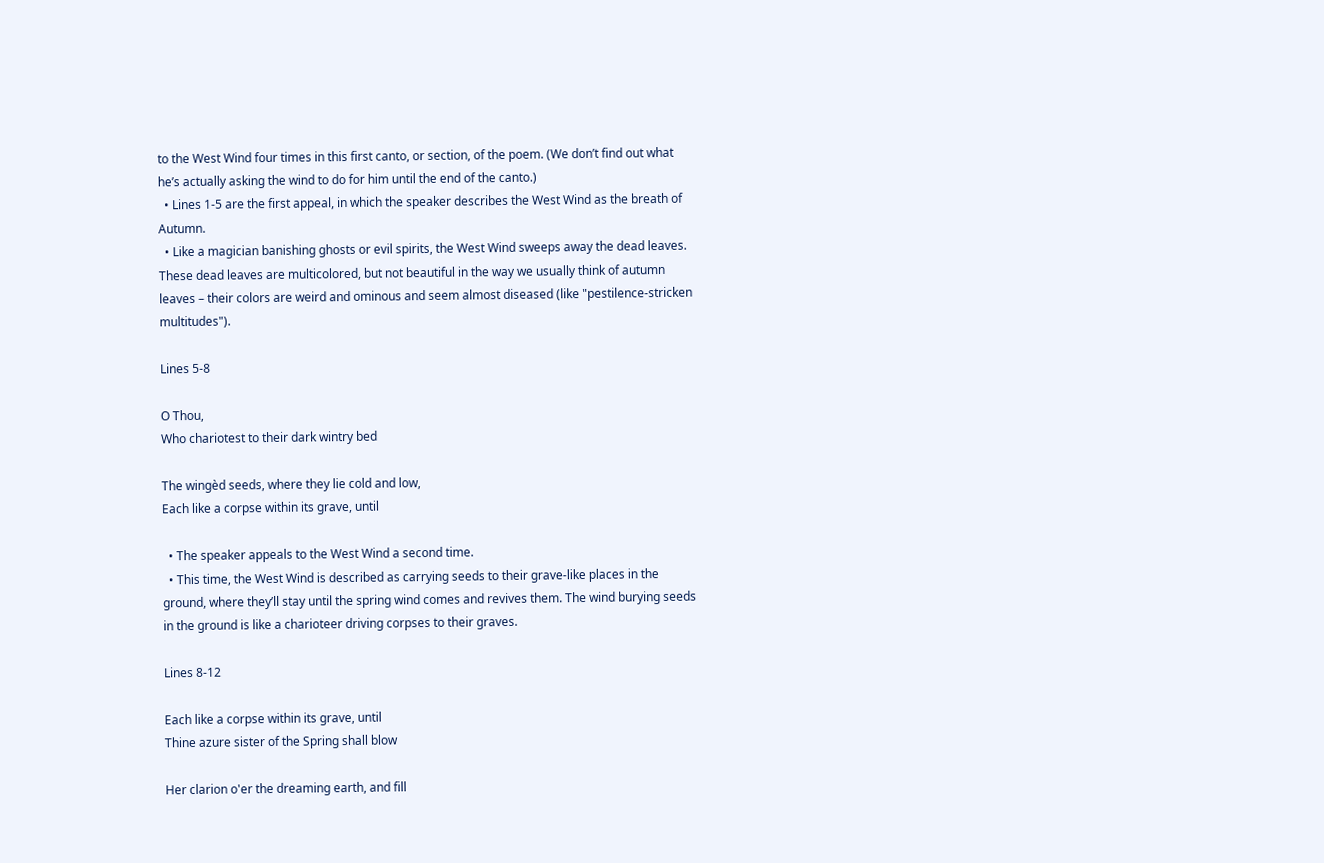to the West Wind four times in this first canto, or section, of the poem. (We don’t find out what he’s actually asking the wind to do for him until the end of the canto.)
  • Lines 1-5 are the first appeal, in which the speaker describes the West Wind as the breath of Autumn.
  • Like a magician banishing ghosts or evil spirits, the West Wind sweeps away the dead leaves. These dead leaves are multicolored, but not beautiful in the way we usually think of autumn leaves – their colors are weird and ominous and seem almost diseased (like "pestilence-stricken multitudes").

Lines 5-8

O Thou,
Who chariotest to their dark wintry bed

The wingèd seeds, where they lie cold and low,
Each like a corpse within its grave, until

  • The speaker appeals to the West Wind a second time.
  • This time, the West Wind is described as carrying seeds to their grave-like places in the ground, where they’ll stay until the spring wind comes and revives them. The wind burying seeds in the ground is like a charioteer driving corpses to their graves.

Lines 8-12

Each like a corpse within its grave, until
Thine azure sister of the Spring shall blow

Her clarion o'er the dreaming earth, and fill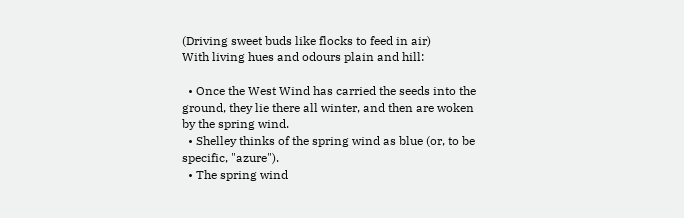(Driving sweet buds like flocks to feed in air)
With living hues and odours plain and hill:

  • Once the West Wind has carried the seeds into the ground, they lie there all winter, and then are woken by the spring wind.
  • Shelley thinks of the spring wind as blue (or, to be specific, "azure").
  • The spring wind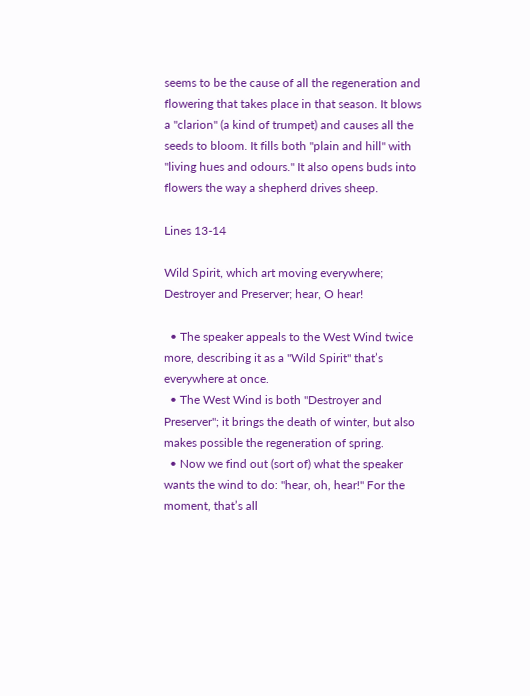seems to be the cause of all the regeneration and flowering that takes place in that season. It blows a "clarion" (a kind of trumpet) and causes all the seeds to bloom. It fills both "plain and hill" with "living hues and odours." It also opens buds into flowers the way a shepherd drives sheep.

Lines 13-14

Wild Spirit, which art moving everywhere;
Destroyer and Preserver; hear, O hear!

  • The speaker appeals to the West Wind twice more, describing it as a "Wild Spirit" that’s everywhere at once.
  • The West Wind is both "Destroyer and Preserver"; it brings the death of winter, but also makes possible the regeneration of spring.
  • Now we find out (sort of) what the speaker wants the wind to do: "hear, oh, hear!" For the moment, that’s all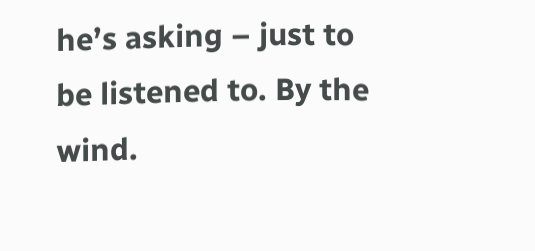he’s asking – just to be listened to. By the wind.